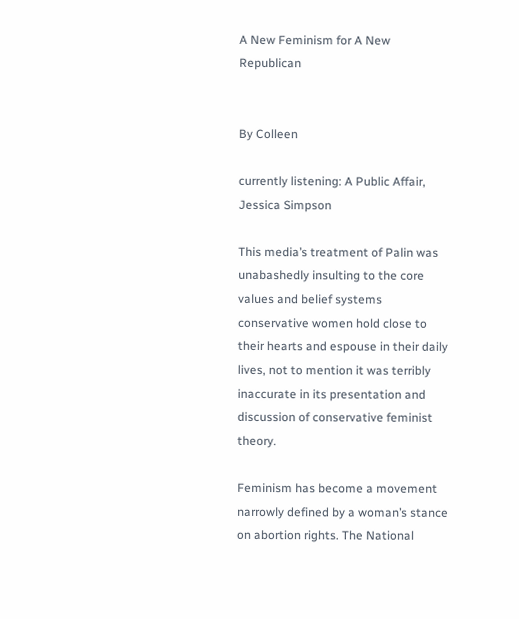A New Feminism for A New Republican


By Colleen

currently listening: A Public Affair, Jessica Simpson

This media’s treatment of Palin was unabashedly insulting to the core values and belief systems conservative women hold close to their hearts and espouse in their daily lives, not to mention it was terribly inaccurate in its presentation and discussion of conservative feminist theory.

Feminism has become a movement narrowly defined by a woman’s stance on abortion rights. The National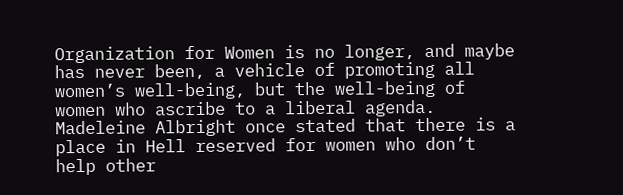Organization for Women is no longer, and maybe has never been, a vehicle of promoting all women’s well-being, but the well-being of women who ascribe to a liberal agenda. Madeleine Albright once stated that there is a place in Hell reserved for women who don’t help other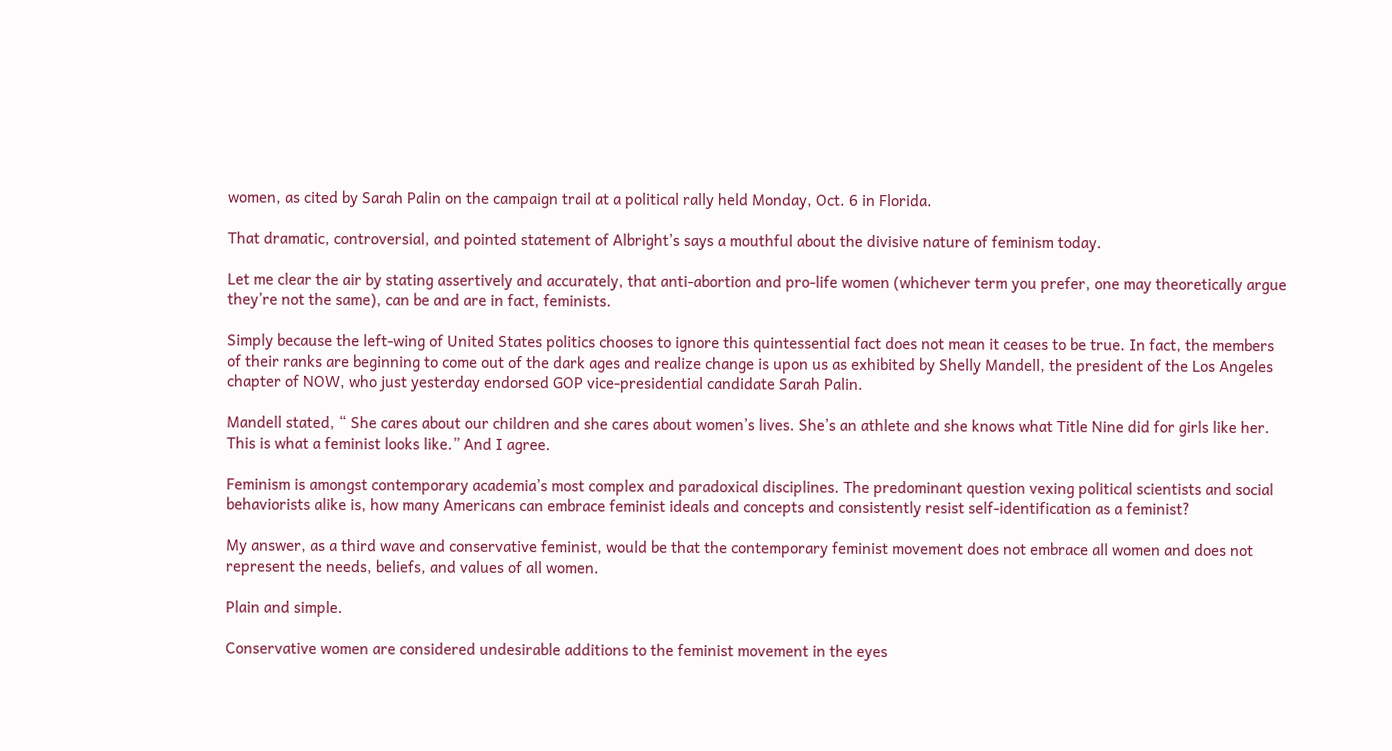women, as cited by Sarah Palin on the campaign trail at a political rally held Monday, Oct. 6 in Florida.

That dramatic, controversial, and pointed statement of Albright’s says a mouthful about the divisive nature of feminism today.

Let me clear the air by stating assertively and accurately, that anti-abortion and pro-life women (whichever term you prefer, one may theoretically argue they’re not the same), can be and are in fact, feminists.

Simply because the left-wing of United States politics chooses to ignore this quintessential fact does not mean it ceases to be true. In fact, the members of their ranks are beginning to come out of the dark ages and realize change is upon us as exhibited by Shelly Mandell, the president of the Los Angeles chapter of NOW, who just yesterday endorsed GOP vice-presidential candidate Sarah Palin.

Mandell stated, “ She cares about our children and she cares about women’s lives. She’s an athlete and she knows what Title Nine did for girls like her. This is what a feminist looks like.” And I agree.

Feminism is amongst contemporary academia’s most complex and paradoxical disciplines. The predominant question vexing political scientists and social behaviorists alike is, how many Americans can embrace feminist ideals and concepts and consistently resist self-identification as a feminist?

My answer, as a third wave and conservative feminist, would be that the contemporary feminist movement does not embrace all women and does not represent the needs, beliefs, and values of all women.

Plain and simple.

Conservative women are considered undesirable additions to the feminist movement in the eyes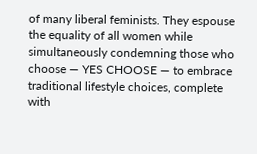of many liberal feminists. They espouse the equality of all women while simultaneously condemning those who choose — YES CHOOSE — to embrace traditional lifestyle choices, complete with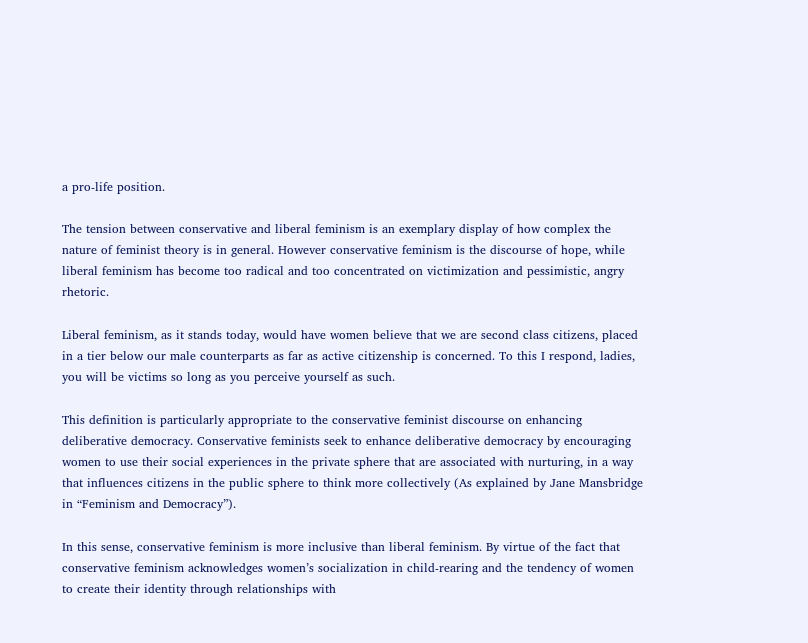a pro-life position.

The tension between conservative and liberal feminism is an exemplary display of how complex the nature of feminist theory is in general. However conservative feminism is the discourse of hope, while liberal feminism has become too radical and too concentrated on victimization and pessimistic, angry rhetoric.

Liberal feminism, as it stands today, would have women believe that we are second class citizens, placed in a tier below our male counterparts as far as active citizenship is concerned. To this I respond, ladies, you will be victims so long as you perceive yourself as such.

This definition is particularly appropriate to the conservative feminist discourse on enhancing deliberative democracy. Conservative feminists seek to enhance deliberative democracy by encouraging women to use their social experiences in the private sphere that are associated with nurturing, in a way that influences citizens in the public sphere to think more collectively (As explained by Jane Mansbridge in “Feminism and Democracy”).

In this sense, conservative feminism is more inclusive than liberal feminism. By virtue of the fact that conservative feminism acknowledges women’s socialization in child-rearing and the tendency of women to create their identity through relationships with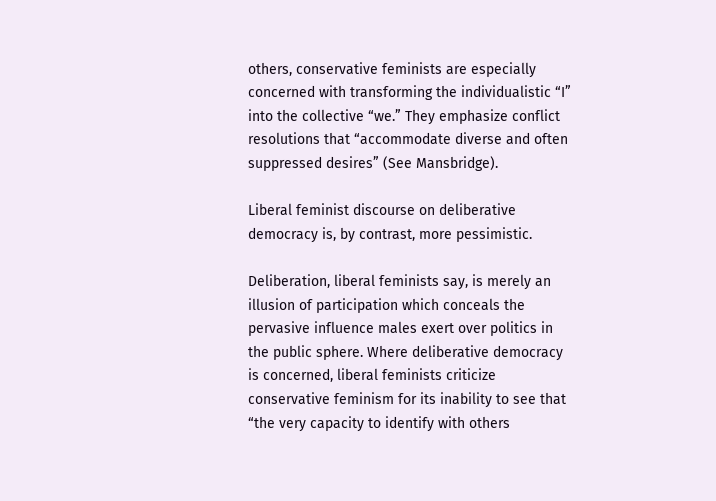others, conservative feminists are especially concerned with transforming the individualistic “I” into the collective “we.” They emphasize conflict resolutions that “accommodate diverse and often suppressed desires” (See Mansbridge).

Liberal feminist discourse on deliberative democracy is, by contrast, more pessimistic.

Deliberation, liberal feminists say, is merely an illusion of participation which conceals the pervasive influence males exert over politics in the public sphere. Where deliberative democracy is concerned, liberal feminists criticize conservative feminism for its inability to see that “the very capacity to identify with others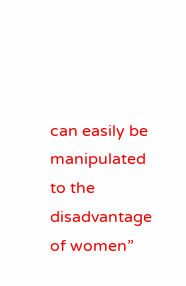can easily be manipulated to the disadvantage of women”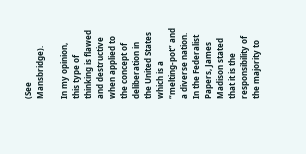(See Mansbridge).

In my opinion, this type of thinking is flawed and destructive when applied to the concept of deliberation in the United States which is a “melting-pot” and a diverse nation. In the Federalist Papers, James Madison stated that it is the responsibility of the majority to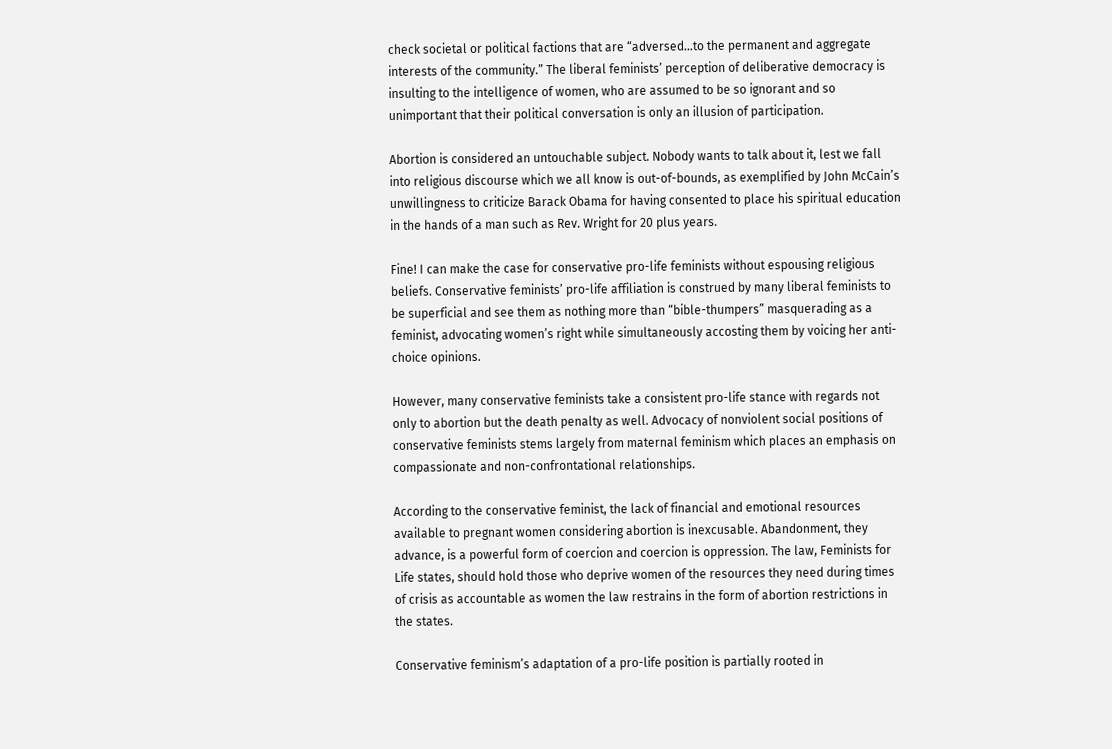check societal or political factions that are “adversed…to the permanent and aggregate interests of the community.” The liberal feminists’ perception of deliberative democracy is insulting to the intelligence of women, who are assumed to be so ignorant and so unimportant that their political conversation is only an illusion of participation.

Abortion is considered an untouchable subject. Nobody wants to talk about it, lest we fall into religious discourse which we all know is out-of-bounds, as exemplified by John McCain’s unwillingness to criticize Barack Obama for having consented to place his spiritual education in the hands of a man such as Rev. Wright for 20 plus years.

Fine! I can make the case for conservative pro-life feminists without espousing religious beliefs. Conservative feminists’ pro-life affiliation is construed by many liberal feminists to be superficial and see them as nothing more than “bible-thumpers” masquerading as a feminist, advocating women’s right while simultaneously accosting them by voicing her anti-choice opinions.

However, many conservative feminists take a consistent pro-life stance with regards not only to abortion but the death penalty as well. Advocacy of nonviolent social positions of conservative feminists stems largely from maternal feminism which places an emphasis on compassionate and non-confrontational relationships.

According to the conservative feminist, the lack of financial and emotional resources available to pregnant women considering abortion is inexcusable. Abandonment, they advance, is a powerful form of coercion and coercion is oppression. The law, Feminists for Life states, should hold those who deprive women of the resources they need during times of crisis as accountable as women the law restrains in the form of abortion restrictions in the states.

Conservative feminism’s adaptation of a pro-life position is partially rooted in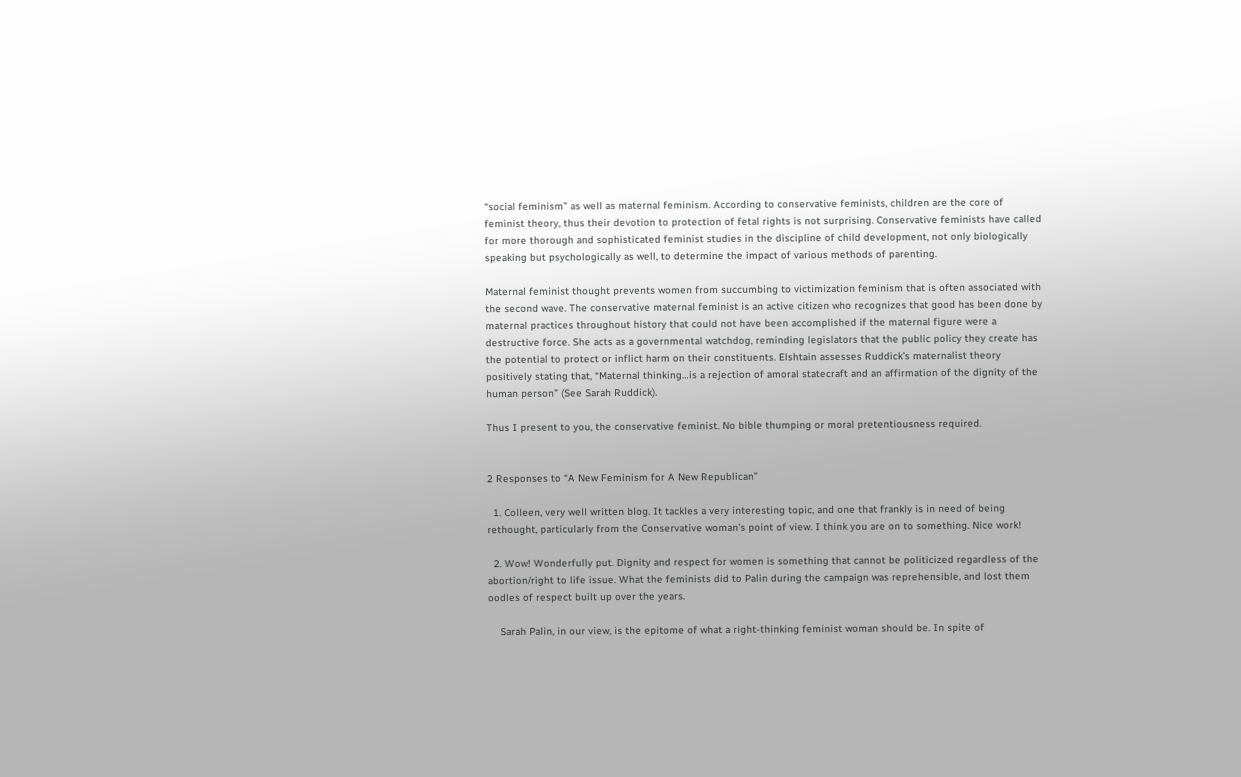“social feminism” as well as maternal feminism. According to conservative feminists, children are the core of feminist theory, thus their devotion to protection of fetal rights is not surprising. Conservative feminists have called for more thorough and sophisticated feminist studies in the discipline of child development, not only biologically speaking but psychologically as well, to determine the impact of various methods of parenting.

Maternal feminist thought prevents women from succumbing to victimization feminism that is often associated with the second wave. The conservative maternal feminist is an active citizen who recognizes that good has been done by maternal practices throughout history that could not have been accomplished if the maternal figure were a destructive force. She acts as a governmental watchdog, reminding legislators that the public policy they create has the potential to protect or inflict harm on their constituents. Elshtain assesses Ruddick’s maternalist theory positively stating that, “Maternal thinking…is a rejection of amoral statecraft and an affirmation of the dignity of the human person” (See Sarah Ruddick).

Thus I present to you, the conservative feminist. No bible thumping or moral pretentiousness required.


2 Responses to “A New Feminism for A New Republican”

  1. Colleen, very well written blog. It tackles a very interesting topic, and one that frankly is in need of being rethought, particularly from the Conservative woman’s point of view. I think you are on to something. Nice work!

  2. Wow! Wonderfully put. Dignity and respect for women is something that cannot be politicized regardless of the abortion/right to life issue. What the feminists did to Palin during the campaign was reprehensible, and lost them oodles of respect built up over the years.

    Sarah Palin, in our view, is the epitome of what a right-thinking feminist woman should be. In spite of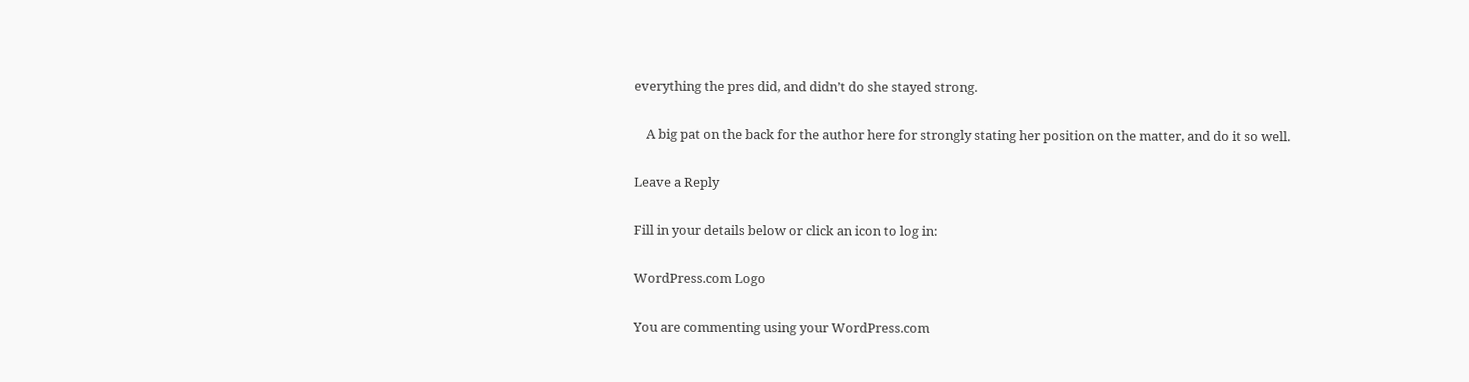everything the pres did, and didn’t do she stayed strong.

    A big pat on the back for the author here for strongly stating her position on the matter, and do it so well.

Leave a Reply

Fill in your details below or click an icon to log in:

WordPress.com Logo

You are commenting using your WordPress.com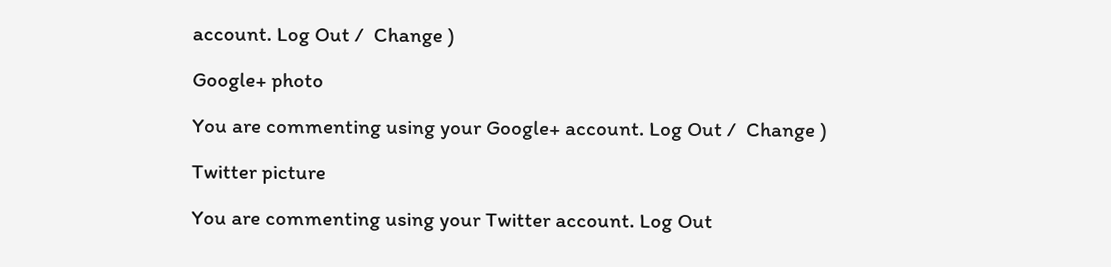account. Log Out /  Change )

Google+ photo

You are commenting using your Google+ account. Log Out /  Change )

Twitter picture

You are commenting using your Twitter account. Log Out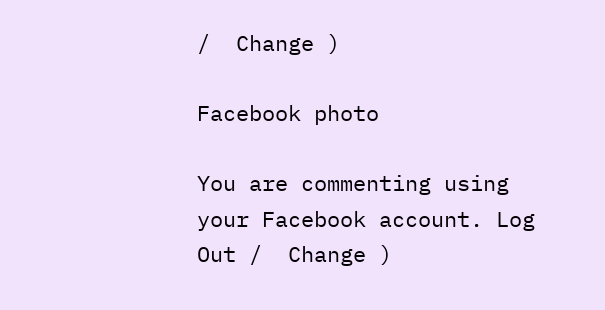/  Change )

Facebook photo

You are commenting using your Facebook account. Log Out /  Change )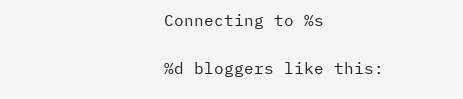Connecting to %s

%d bloggers like this: